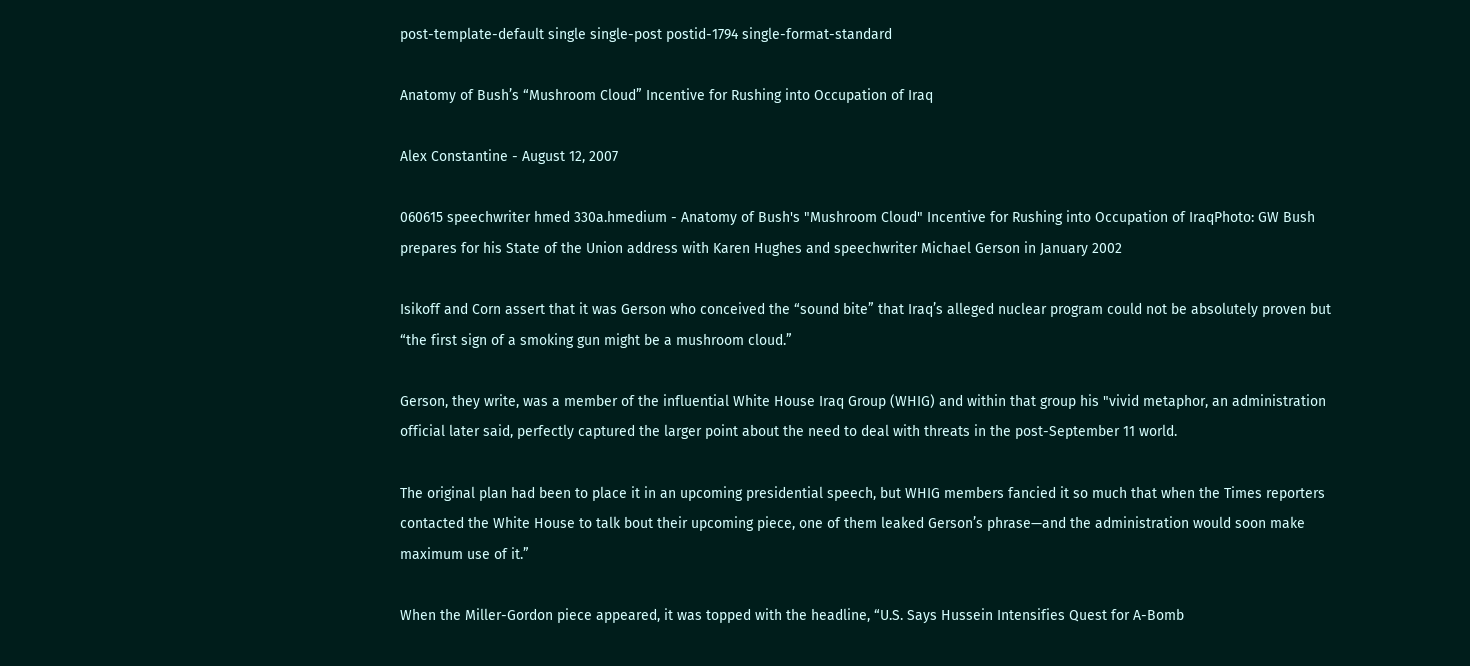post-template-default single single-post postid-1794 single-format-standard

Anatomy of Bush’s “Mushroom Cloud” Incentive for Rushing into Occupation of Iraq

Alex Constantine - August 12, 2007

060615 speechwriter hmed 330a.hmedium - Anatomy of Bush's "Mushroom Cloud" Incentive for Rushing into Occupation of IraqPhoto: GW Bush prepares for his State of the Union address with Karen Hughes and speechwriter Michael Gerson in January 2002

Isikoff and Corn assert that it was Gerson who conceived the “sound bite” that Iraq’s alleged nuclear program could not be absolutely proven but “the first sign of a smoking gun might be a mushroom cloud.”

Gerson, they write, was a member of the influential White House Iraq Group (WHIG) and within that group his "vivid metaphor, an administration official later said, perfectly captured the larger point about the need to deal with threats in the post-September 11 world.

The original plan had been to place it in an upcoming presidential speech, but WHIG members fancied it so much that when the Times reporters contacted the White House to talk bout their upcoming piece, one of them leaked Gerson’s phrase—and the administration would soon make maximum use of it.”

When the Miller-Gordon piece appeared, it was topped with the headline, “U.S. Says Hussein Intensifies Quest for A-Bomb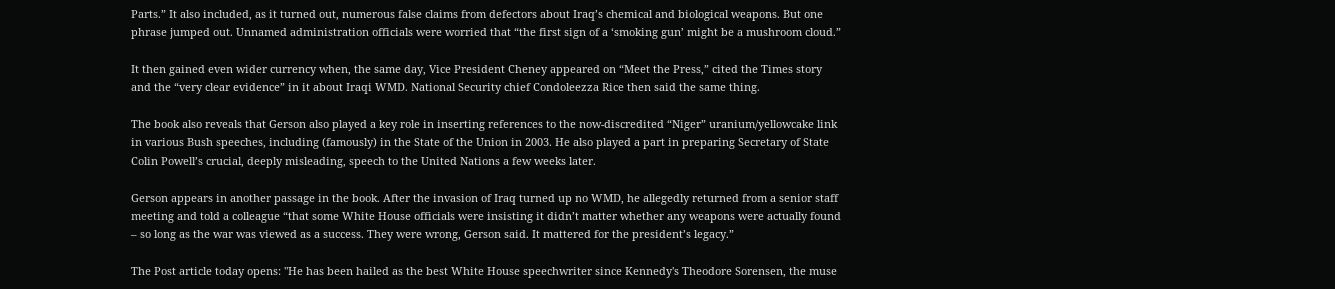Parts.” It also included, as it turned out, numerous false claims from defectors about Iraq’s chemical and biological weapons. But one phrase jumped out. Unnamed administration officials were worried that “the first sign of a ‘smoking gun’ might be a mushroom cloud.”

It then gained even wider currency when, the same day, Vice President Cheney appeared on “Meet the Press,” cited the Times story and the “very clear evidence” in it about Iraqi WMD. National Security chief Condoleezza Rice then said the same thing.

The book also reveals that Gerson also played a key role in inserting references to the now-discredited “Niger” uranium/yellowcake link in various Bush speeches, including (famously) in the State of the Union in 2003. He also played a part in preparing Secretary of State Colin Powell’s crucial, deeply misleading, speech to the United Nations a few weeks later.

Gerson appears in another passage in the book. After the invasion of Iraq turned up no WMD, he allegedly returned from a senior staff meeting and told a colleague “that some White House officials were insisting it didn’t matter whether any weapons were actually found – so long as the war was viewed as a success. They were wrong, Gerson said. It mattered for the president’s legacy.”

The Post article today opens: "He has been hailed as the best White House speechwriter since Kennedy's Theodore Sorensen, the muse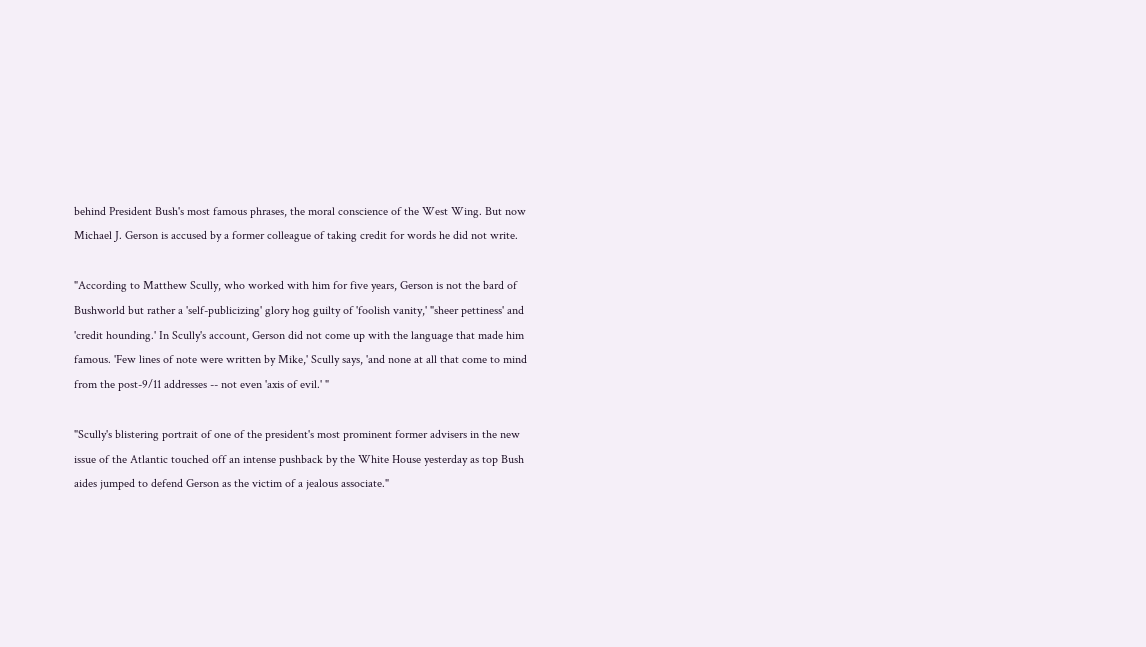behind President Bush's most famous phrases, the moral conscience of the West Wing. But now Michael J. Gerson is accused by a former colleague of taking credit for words he did not write.

"According to Matthew Scully, who worked with him for five years, Gerson is not the bard of Bushworld but rather a 'self-publicizing' glory hog guilty of 'foolish vanity,' "sheer pettiness' and 'credit hounding.' In Scully's account, Gerson did not come up with the language that made him famous. 'Few lines of note were written by Mike,' Scully says, 'and none at all that come to mind from the post-9/11 addresses -- not even 'axis of evil.' "

"Scully's blistering portrait of one of the president's most prominent former advisers in the new issue of the Atlantic touched off an intense pushback by the White House yesterday as top Bush aides jumped to defend Gerson as the victim of a jealous associate."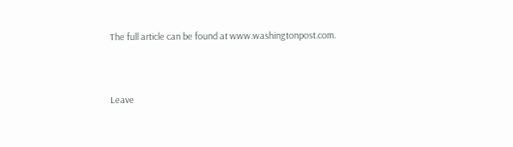The full article can be found at www.washingtonpost.com.


Leave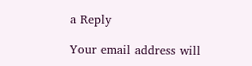a Reply

Your email address will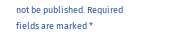not be published. Required fields are marked *